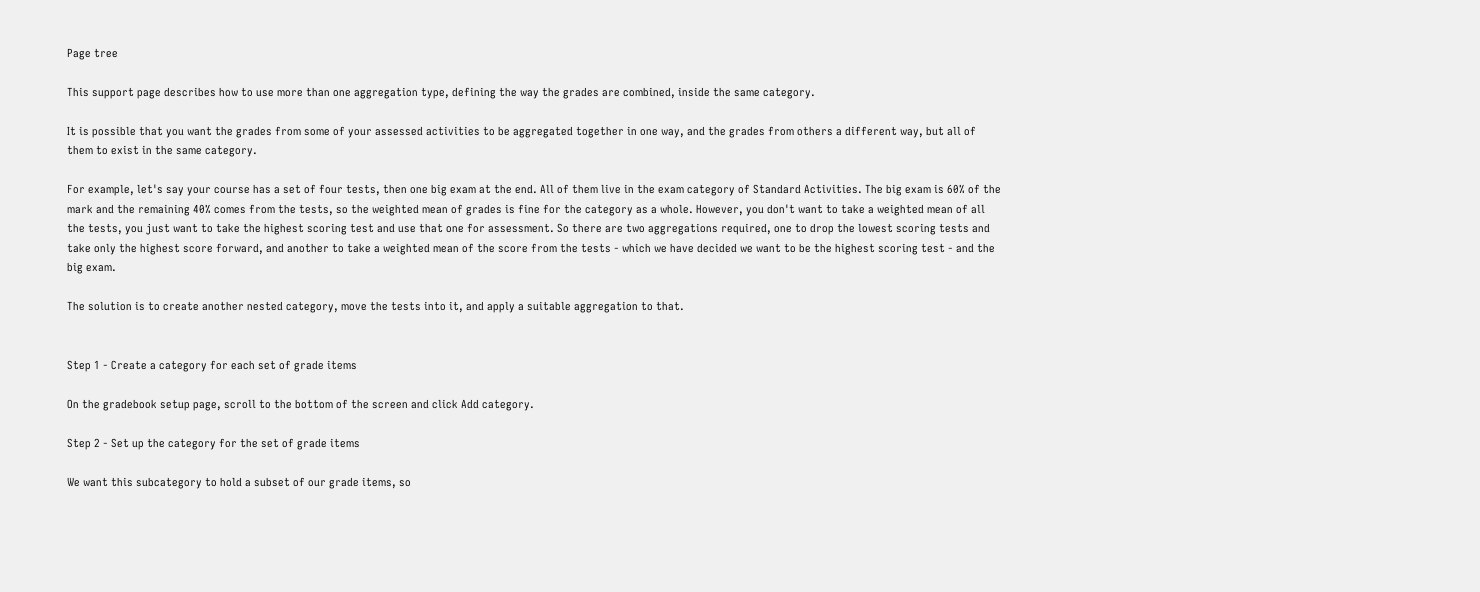Page tree

This support page describes how to use more than one aggregation type, defining the way the grades are combined, inside the same category.

It is possible that you want the grades from some of your assessed activities to be aggregated together in one way, and the grades from others a different way, but all of them to exist in the same category.

For example, let's say your course has a set of four tests, then one big exam at the end. All of them live in the exam category of Standard Activities. The big exam is 60% of the mark and the remaining 40% comes from the tests, so the weighted mean of grades is fine for the category as a whole. However, you don't want to take a weighted mean of all the tests, you just want to take the highest scoring test and use that one for assessment. So there are two aggregations required, one to drop the lowest scoring tests and take only the highest score forward, and another to take a weighted mean of the score from the tests - which we have decided we want to be the highest scoring test - and the big exam.

The solution is to create another nested category, move the tests into it, and apply a suitable aggregation to that.


Step 1 - Create a category for each set of grade items

On the gradebook setup page, scroll to the bottom of the screen and click Add category.

Step 2 - Set up the category for the set of grade items

We want this subcategory to hold a subset of our grade items, so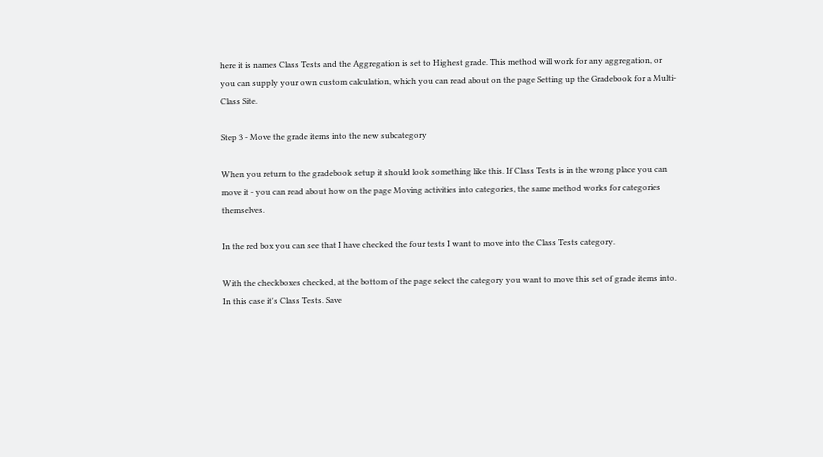here it is names Class Tests and the Aggregation is set to Highest grade. This method will work for any aggregation, or you can supply your own custom calculation, which you can read about on the page Setting up the Gradebook for a Multi-Class Site.

Step 3 - Move the grade items into the new subcategory

When you return to the gradebook setup it should look something like this. If Class Tests is in the wrong place you can move it - you can read about how on the page Moving activities into categories, the same method works for categories themselves.

In the red box you can see that I have checked the four tests I want to move into the Class Tests category.

With the checkboxes checked, at the bottom of the page select the category you want to move this set of grade items into. In this case it's Class Tests. Save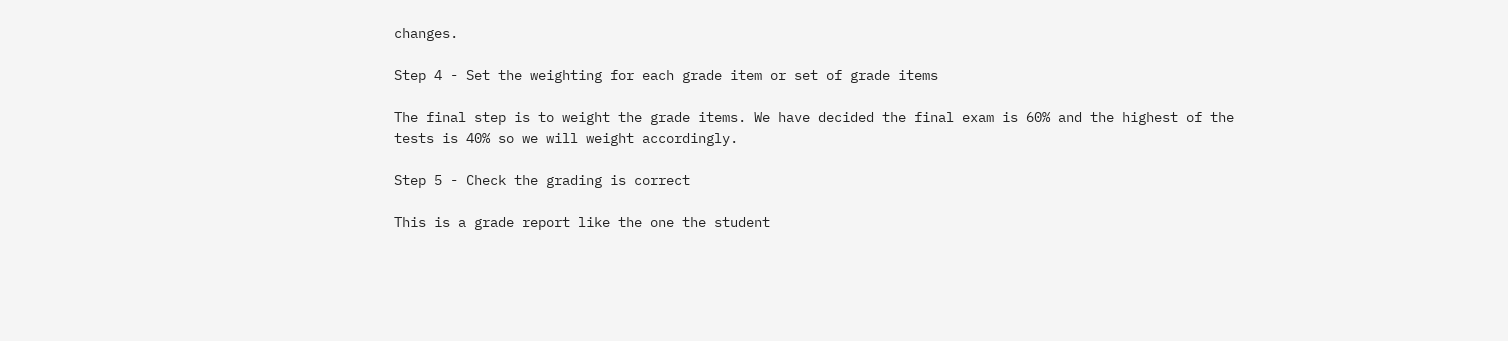changes.

Step 4 - Set the weighting for each grade item or set of grade items

The final step is to weight the grade items. We have decided the final exam is 60% and the highest of the tests is 40% so we will weight accordingly.

Step 5 - Check the grading is correct

This is a grade report like the one the student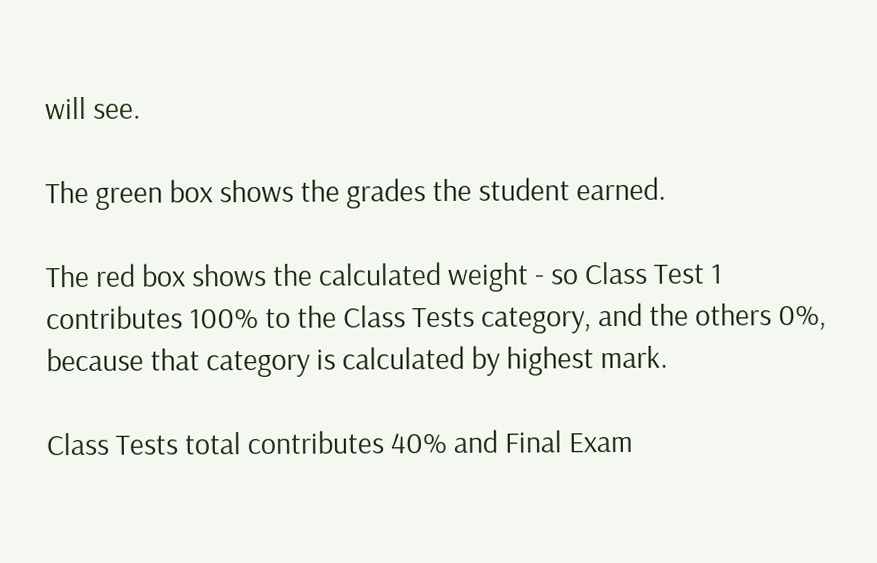will see.

The green box shows the grades the student earned.

The red box shows the calculated weight - so Class Test 1 contributes 100% to the Class Tests category, and the others 0%, because that category is calculated by highest mark.

Class Tests total contributes 40% and Final Exam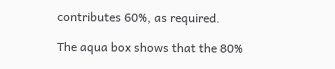contributes 60%, as required.

The aqua box shows that the 80%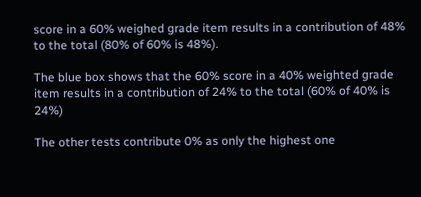score in a 60% weighed grade item results in a contribution of 48% to the total (80% of 60% is 48%).

The blue box shows that the 60% score in a 40% weighted grade item results in a contribution of 24% to the total (60% of 40% is 24%)

The other tests contribute 0% as only the highest one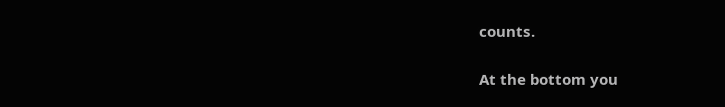counts.

At the bottom you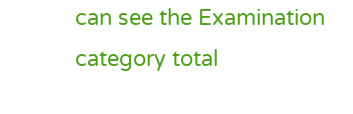can see the Examination category total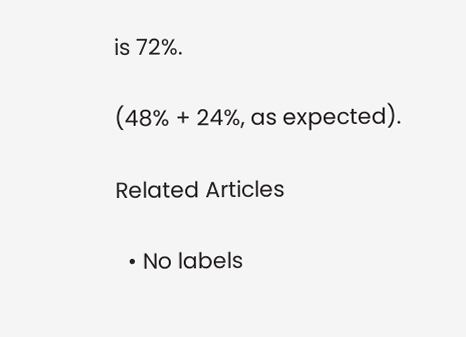is 72%.

(48% + 24%, as expected).

Related Articles

  • No labels